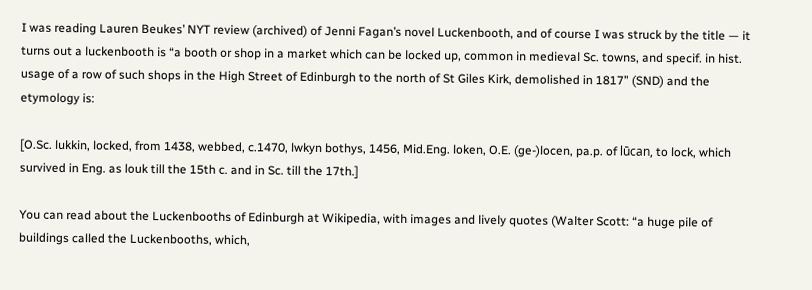I was reading Lauren Beukes’ NYT review (archived) of Jenni Fagan’s novel Luckenbooth, and of course I was struck by the title — it turns out a luckenbooth is “a booth or shop in a market which can be locked up, common in medieval Sc. towns, and specif. in hist. usage of a row of such shops in the High Street of Edinburgh to the north of St Giles Kirk, demolished in 1817” (SND) and the etymology is:

[O.Sc. lukkin, locked, from 1438, webbed, c.1470, lwkyn bothys, 1456, Mid.Eng. loken, O.E. (ge-)locen, pa.p. of lūcan, to lock, which survived in Eng. as louk till the 15th c. and in Sc. till the 17th.]

You can read about the Luckenbooths of Edinburgh at Wikipedia, with images and lively quotes (Walter Scott: “a huge pile of buildings called the Luckenbooths, which,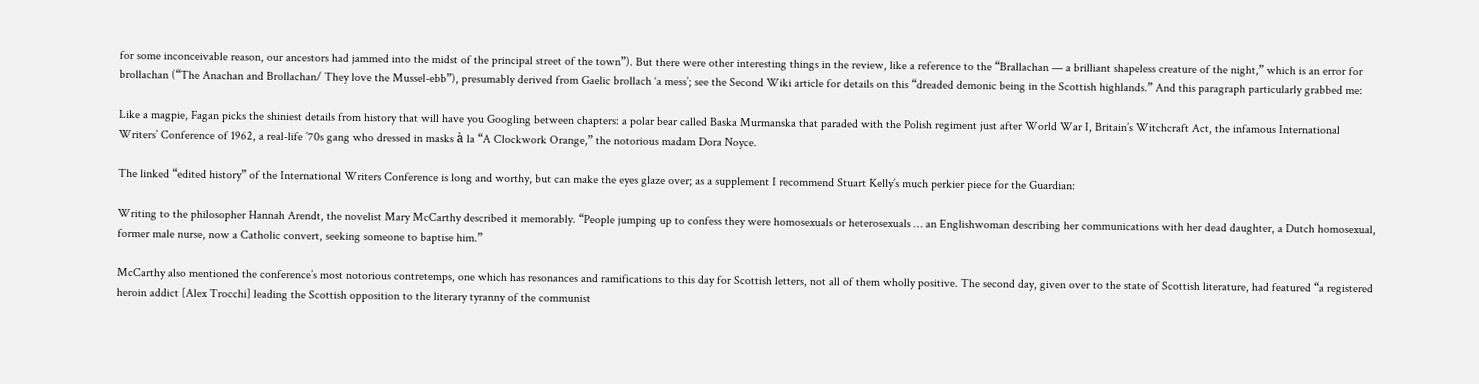for some inconceivable reason, our ancestors had jammed into the midst of the principal street of the town”). But there were other interesting things in the review, like a reference to the “Brallachan — a brilliant shapeless creature of the night,” which is an error for brollachan (“The Anachan and Brollachan/ They love the Mussel-ebb”), presumably derived from Gaelic brollach ‘a mess’; see the Second Wiki article for details on this “dreaded demonic being in the Scottish highlands.” And this paragraph particularly grabbed me:

Like a magpie, Fagan picks the shiniest details from history that will have you Googling between chapters: a polar bear called Baska Murmanska that paraded with the Polish regiment just after World War I, Britain’s Witchcraft Act, the infamous International Writers’ Conference of 1962, a real-life ’70s gang who dressed in masks à la “A Clockwork Orange,” the notorious madam Dora Noyce.

The linked “edited history” of the International Writers Conference is long and worthy, but can make the eyes glaze over; as a supplement I recommend Stuart Kelly’s much perkier piece for the Guardian:

Writing to the philosopher Hannah Arendt, the novelist Mary McCarthy described it memorably. “People jumping up to confess they were homosexuals or heterosexuals … an Englishwoman describing her communications with her dead daughter, a Dutch homosexual, former male nurse, now a Catholic convert, seeking someone to baptise him.”

McCarthy also mentioned the conference’s most notorious contretemps, one which has resonances and ramifications to this day for Scottish letters, not all of them wholly positive. The second day, given over to the state of Scottish literature, had featured “a registered heroin addict [Alex Trocchi] leading the Scottish opposition to the literary tyranny of the communist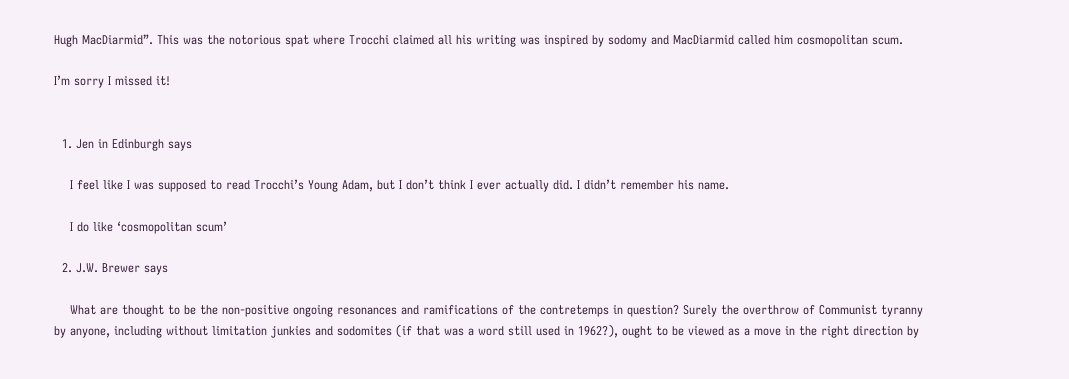Hugh MacDiarmid”. This was the notorious spat where Trocchi claimed all his writing was inspired by sodomy and MacDiarmid called him cosmopolitan scum.

I’m sorry I missed it!


  1. Jen in Edinburgh says

    I feel like I was supposed to read Trocchi’s Young Adam, but I don’t think I ever actually did. I didn’t remember his name.

    I do like ‘cosmopolitan scum’

  2. J.W. Brewer says

    What are thought to be the non-positive ongoing resonances and ramifications of the contretemps in question? Surely the overthrow of Communist tyranny by anyone, including without limitation junkies and sodomites (if that was a word still used in 1962?), ought to be viewed as a move in the right direction by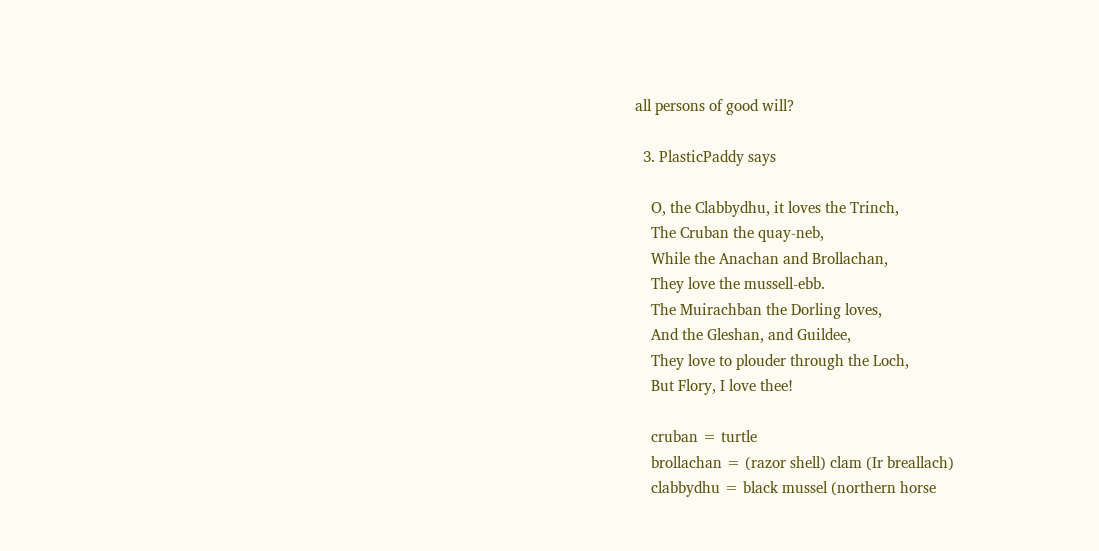all persons of good will?

  3. PlasticPaddy says

    O, the Clabbydhu, it loves the Trinch,
    The Cruban the quay-neb,
    While the Anachan and Brollachan,
    They love the mussell-ebb.
    The Muirachban the Dorling loves,
    And the Gleshan, and Guildee,
    They love to plouder through the Loch,
    But Flory, I love thee!

    cruban = turtle
    brollachan = (razor shell) clam (Ir breallach)
    clabbydhu = black mussel (northern horse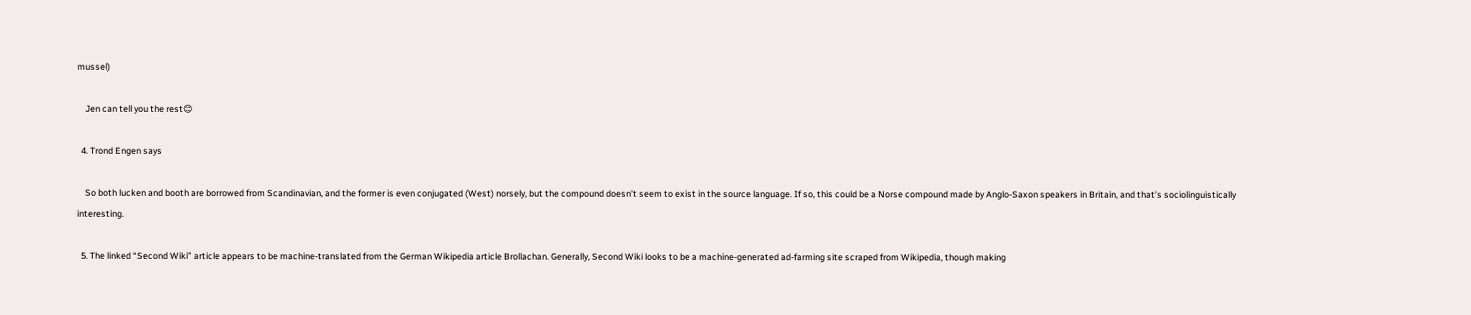mussel)

    Jen can tell you the rest😊

  4. Trond Engen says

    So both lucken and booth are borrowed from Scandinavian, and the former is even conjugated (West) norsely, but the compound doesn’t seem to exist in the source language. If so, this could be a Norse compound made by Anglo-Saxon speakers in Britain, and that’s sociolinguistically interesting.

  5. The linked “Second Wiki” article appears to be machine-translated from the German Wikipedia article Brollachan. Generally, Second Wiki looks to be a machine-generated ad-farming site scraped from Wikipedia, though making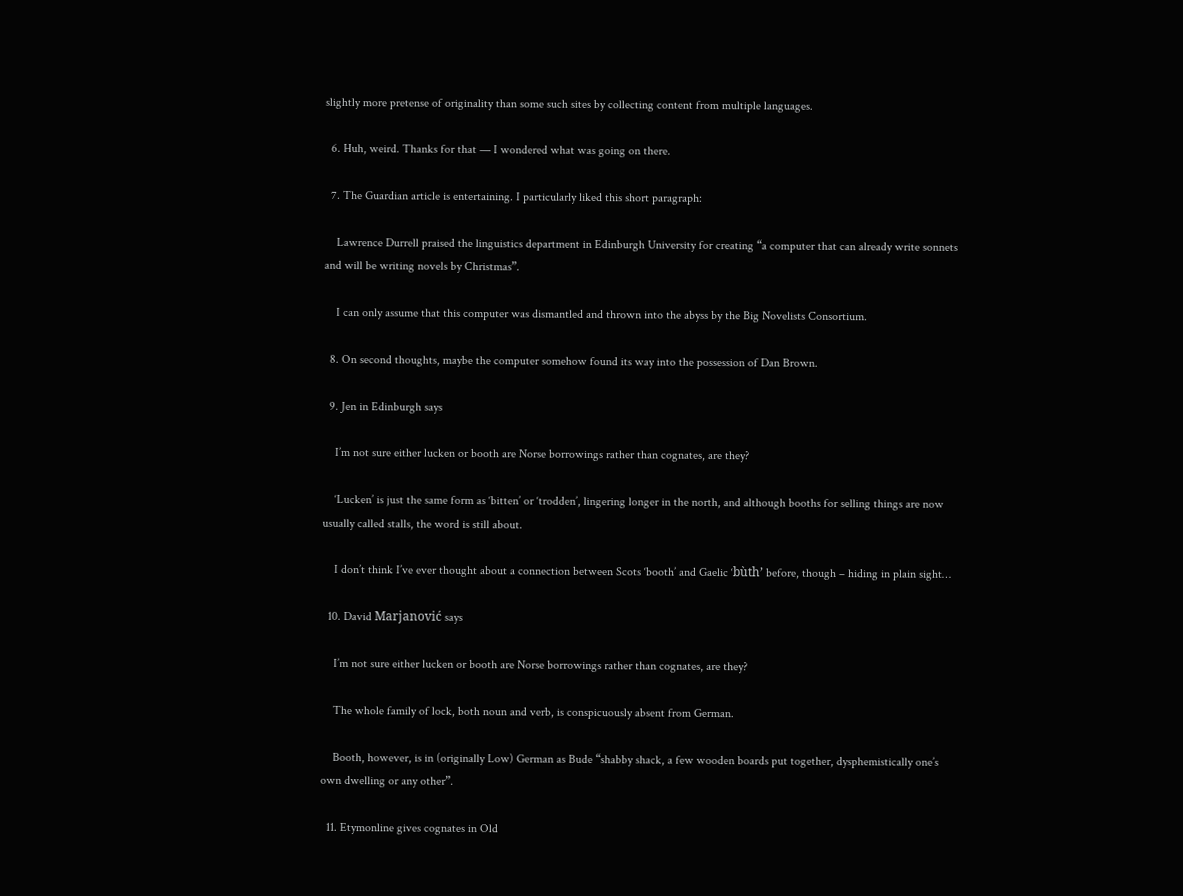slightly more pretense of originality than some such sites by collecting content from multiple languages.

  6. Huh, weird. Thanks for that — I wondered what was going on there.

  7. The Guardian article is entertaining. I particularly liked this short paragraph:

    Lawrence Durrell praised the linguistics department in Edinburgh University for creating “a computer that can already write sonnets and will be writing novels by Christmas”.

    I can only assume that this computer was dismantled and thrown into the abyss by the Big Novelists Consortium.

  8. On second thoughts, maybe the computer somehow found its way into the possession of Dan Brown.

  9. Jen in Edinburgh says

    I’m not sure either lucken or booth are Norse borrowings rather than cognates, are they?

    ‘Lucken’ is just the same form as ‘bitten’ or ‘trodden’, lingering longer in the north, and although booths for selling things are now usually called stalls, the word is still about.

    I don’t think I’ve ever thought about a connection between Scots ‘booth’ and Gaelic ‘bùth’ before, though – hiding in plain sight…

  10. David Marjanović says

    I’m not sure either lucken or booth are Norse borrowings rather than cognates, are they?

    The whole family of lock, both noun and verb, is conspicuously absent from German.

    Booth, however, is in (originally Low) German as Bude “shabby shack, a few wooden boards put together, dysphemistically one’s own dwelling or any other”.

  11. Etymonline gives cognates in Old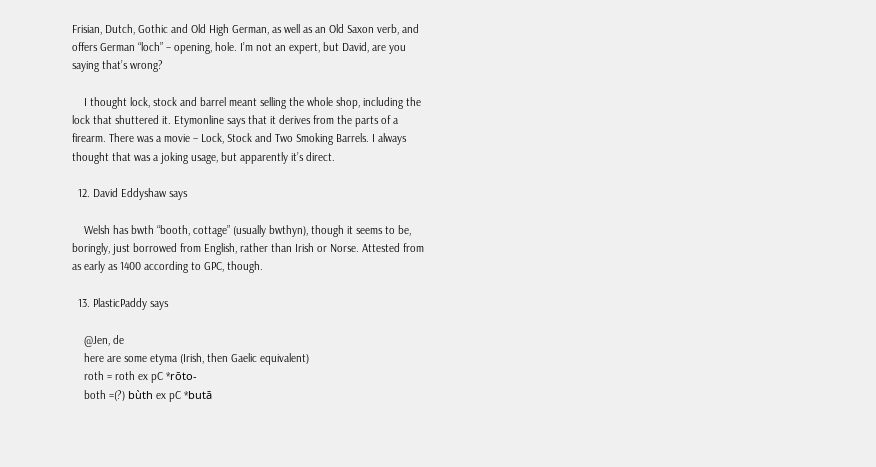Frisian, Dutch, Gothic and Old High German, as well as an Old Saxon verb, and offers German “loch” – opening, hole. I’m not an expert, but David, are you saying that’s wrong?

    I thought lock, stock and barrel meant selling the whole shop, including the lock that shuttered it. Etymonline says that it derives from the parts of a firearm. There was a movie – Lock, Stock and Two Smoking Barrels. I always thought that was a joking usage, but apparently it’s direct.

  12. David Eddyshaw says

    Welsh has bwth “booth, cottage” (usually bwthyn), though it seems to be, boringly, just borrowed from English, rather than Irish or Norse. Attested from as early as 1400 according to GPC, though.

  13. PlasticPaddy says

    @Jen, de
    here are some etyma (Irish, then Gaelic equivalent)
    roth = roth ex pC *rōto-
    both =(?) bùth ex pC *butā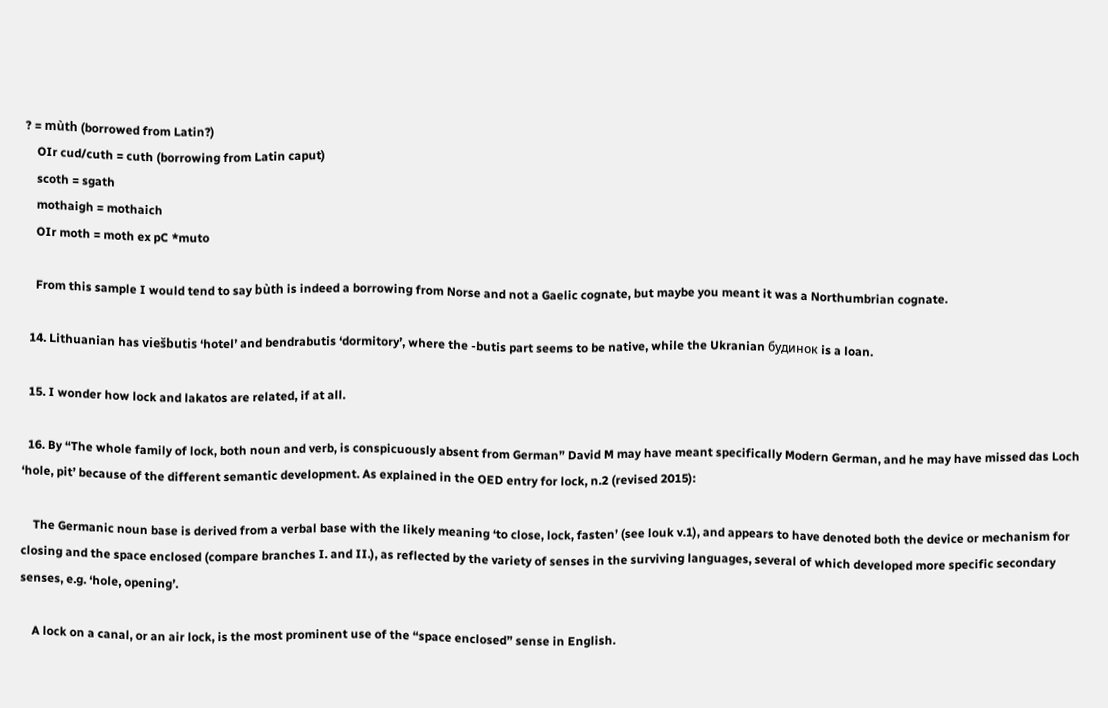? = mùth (borrowed from Latin?)
    OIr cud/cuth = cuth (borrowing from Latin caput)
    scoth = sgath
    mothaigh = mothaich
    OIr moth = moth ex pC *muto

    From this sample I would tend to say bùth is indeed a borrowing from Norse and not a Gaelic cognate, but maybe you meant it was a Northumbrian cognate.

  14. Lithuanian has viešbutis ‘hotel’ and bendrabutis ‘dormitory’, where the -butis part seems to be native, while the Ukranian будинок is a loan.

  15. I wonder how lock and lakatos are related, if at all.

  16. By “The whole family of lock, both noun and verb, is conspicuously absent from German” David M may have meant specifically Modern German, and he may have missed das Loch ‘hole, pit’ because of the different semantic development. As explained in the OED entry for lock, n.2 (revised 2015):

    The Germanic noun base is derived from a verbal base with the likely meaning ‘to close, lock, fasten’ (see louk v.1), and appears to have denoted both the device or mechanism for closing and the space enclosed (compare branches I. and II.), as reflected by the variety of senses in the surviving languages, several of which developed more specific secondary senses, e.g. ‘hole, opening’.

    A lock on a canal, or an air lock, is the most prominent use of the “space enclosed” sense in English.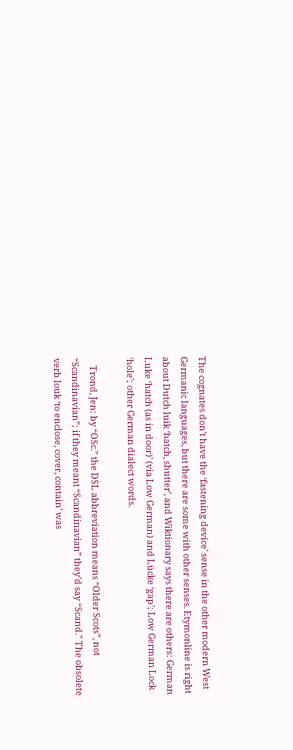The cognates don’t have the ‘fastening device’ sense in the other modern West Germanic languages, but there are some with other senses. Etymonline is right about Dutch luik ‘hatch, shutter’, and Wiktionary says there are others: German Luke ‘hatch (as in door)’ (via Low German) and Lücke ‘gap’; Low German Lock ‘hole’; other German dialect words.

    Trond, Jen: by “OSc.” the DSL abbreviation means “Older Scots”, not “Scandinavian”; if they meant “Scandinavian” they’d say “Scand.” The obsolete verb louk ‘to enclose, cover, contain’ was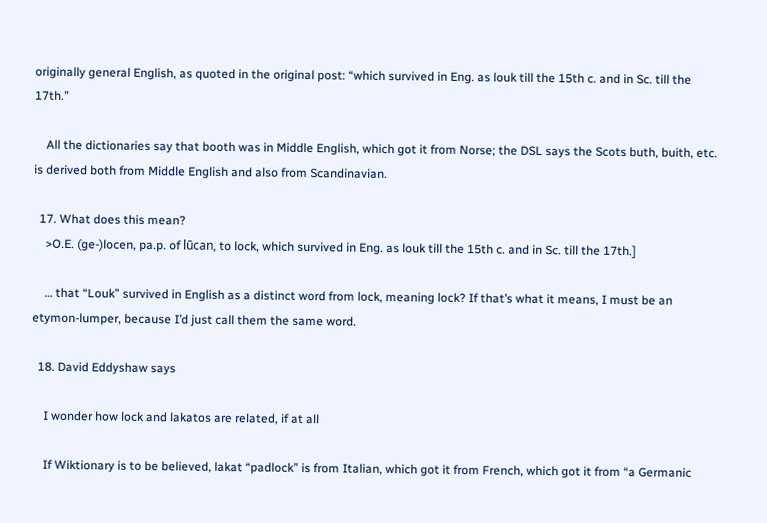originally general English, as quoted in the original post: “which survived in Eng. as louk till the 15th c. and in Sc. till the 17th.”

    All the dictionaries say that booth was in Middle English, which got it from Norse; the DSL says the Scots buth, buith, etc. is derived both from Middle English and also from Scandinavian.

  17. What does this mean?
    >O.E. (ge-)locen, pa.p. of lūcan, to lock, which survived in Eng. as louk till the 15th c. and in Sc. till the 17th.]

    … that “Louk” survived in English as a distinct word from lock, meaning lock? If that’s what it means, I must be an etymon-lumper, because I’d just call them the same word.

  18. David Eddyshaw says

    I wonder how lock and lakatos are related, if at all

    If Wiktionary is to be believed, lakat “padlock” is from Italian, which got it from French, which got it from “a Germanic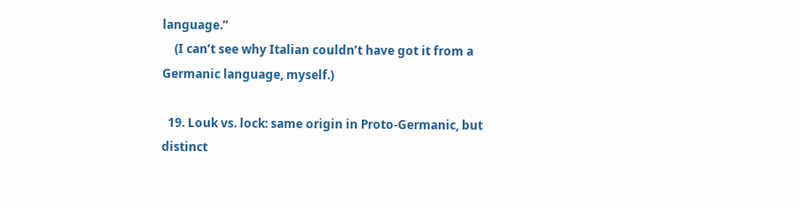language.”
    (I can’t see why Italian couldn’t have got it from a Germanic language, myself.)

  19. Louk vs. lock: same origin in Proto-Germanic, but distinct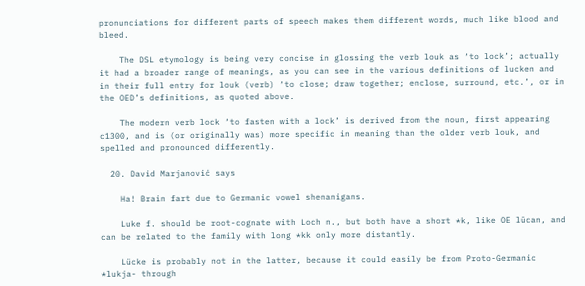pronunciations for different parts of speech makes them different words, much like blood and bleed.

    The DSL etymology is being very concise in glossing the verb louk as ‘to lock’; actually it had a broader range of meanings, as you can see in the various definitions of lucken and in their full entry for louk (verb) ‘to close; draw together; enclose, surround, etc.’, or in the OED’s definitions, as quoted above.

    The modern verb lock ‘to fasten with a lock’ is derived from the noun, first appearing c1300, and is (or originally was) more specific in meaning than the older verb louk, and spelled and pronounced differently.

  20. David Marjanović says

    Ha! Brain fart due to Germanic vowel shenanigans.

    Luke f. should be root-cognate with Loch n., but both have a short *k, like OE lūcan, and can be related to the family with long *kk only more distantly.

    Lücke is probably not in the latter, because it could easily be from Proto-Germanic *lukja- through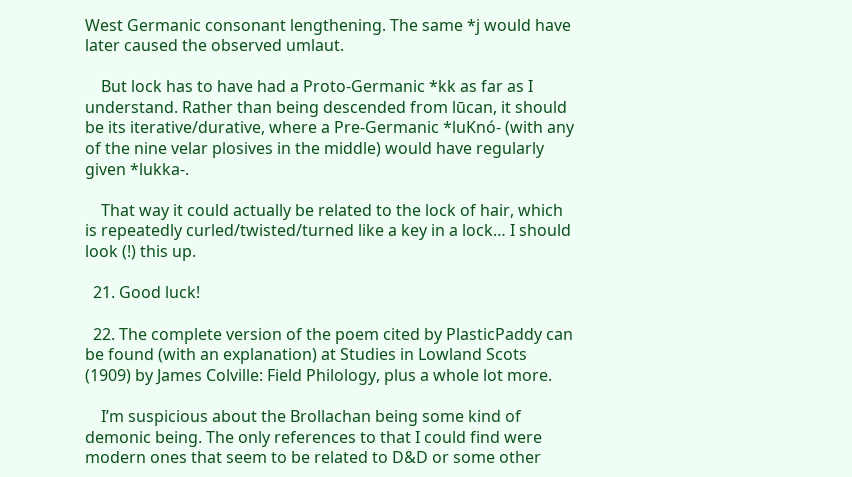West Germanic consonant lengthening. The same *j would have later caused the observed umlaut.

    But lock has to have had a Proto-Germanic *kk as far as I understand. Rather than being descended from lūcan, it should be its iterative/durative, where a Pre-Germanic *luKnó- (with any of the nine velar plosives in the middle) would have regularly given *lukka-.

    That way it could actually be related to the lock of hair, which is repeatedly curled/twisted/turned like a key in a lock… I should look (!) this up.

  21. Good luck!

  22. The complete version of the poem cited by PlasticPaddy can be found (with an explanation) at Studies in Lowland Scots (1909) by James Colville: Field Philology, plus a whole lot more.

    I’m suspicious about the Brollachan being some kind of demonic being. The only references to that I could find were modern ones that seem to be related to D&D or some other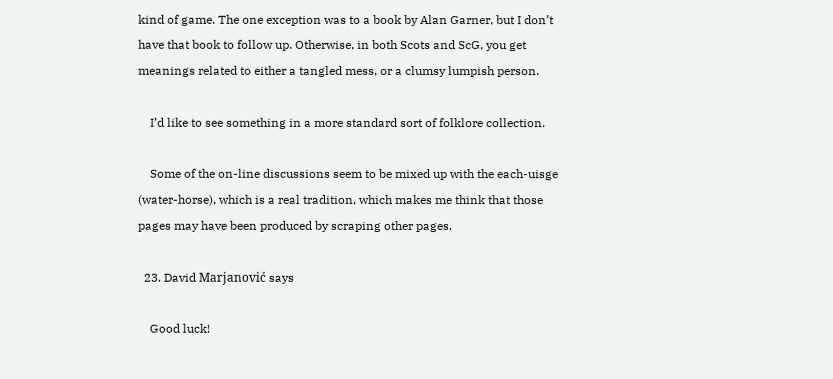kind of game. The one exception was to a book by Alan Garner, but I don’t have that book to follow up. Otherwise, in both Scots and ScG, you get meanings related to either a tangled mess, or a clumsy lumpish person.

    I’d like to see something in a more standard sort of folklore collection.

    Some of the on-line discussions seem to be mixed up with the each-uisge (water-horse), which is a real tradition, which makes me think that those pages may have been produced by scraping other pages.

  23. David Marjanović says

    Good luck!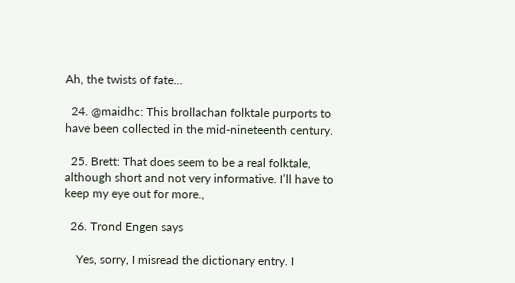Ah, the twists of fate…

  24. @maidhc: This brollachan folktale purports to have been collected in the mid-nineteenth century.

  25. Brett: That does seem to be a real folktale, although short and not very informative. I’ll have to keep my eye out for more.,

  26. Trond Engen says

    Yes, sorry, I misread the dictionary entry. I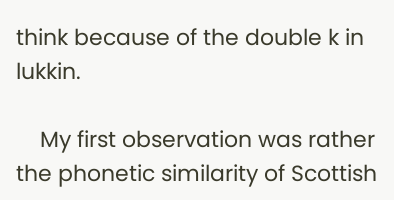think because of the double k in lukkin.

    My first observation was rather the phonetic similarity of Scottish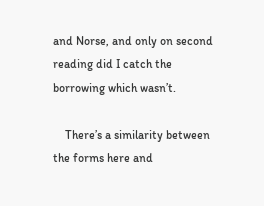and Norse, and only on second reading did I catch the borrowing which wasn’t.

    There’s a similarity between the forms here and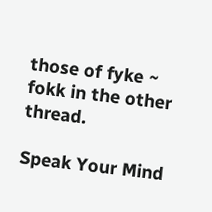those of fyke ~ fokk in the other thread.

Speak Your Mind